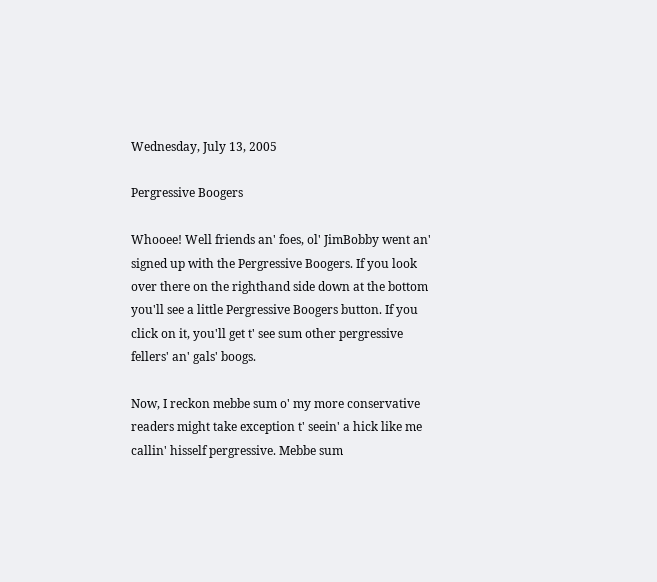Wednesday, July 13, 2005

Pergressive Boogers

Whooee! Well friends an' foes, ol' JimBobby went an' signed up with the Pergressive Boogers. If you look over there on the righthand side down at the bottom you'll see a little Pergressive Boogers button. If you click on it, you'll get t' see sum other pergressive fellers' an' gals' boogs.

Now, I reckon mebbe sum o' my more conservative readers might take exception t' seein' a hick like me callin' hisself pergressive. Mebbe sum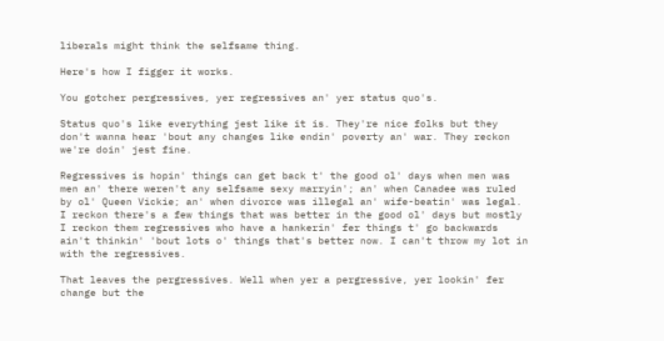liberals might think the selfsame thing.

Here's how I figger it works.

You gotcher pergressives, yer regressives an' yer status quo's.

Status quo's like everything jest like it is. They're nice folks but they don't wanna hear 'bout any changes like endin' poverty an' war. They reckon we're doin' jest fine.

Regressives is hopin' things can get back t' the good ol' days when men was men an' there weren't any selfsame sexy marryin'; an' when Canadee was ruled by ol' Queen Vickie; an' when divorce was illegal an' wife-beatin' was legal. I reckon there's a few things that was better in the good ol' days but mostly I reckon them regressives who have a hankerin' fer things t' go backwards ain't thinkin' 'bout lots o' things that's better now. I can't throw my lot in with the regressives.

That leaves the pergressives. Well when yer a pergressive, yer lookin' fer change but the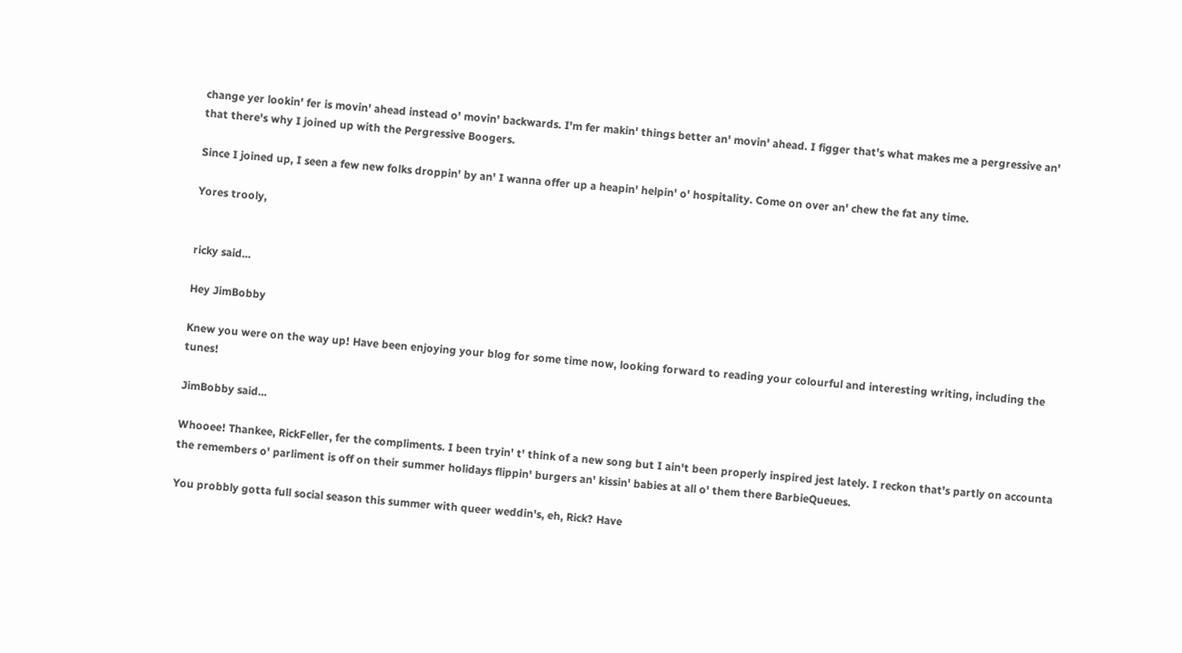change yer lookin' fer is movin' ahead instead o' movin' backwards. I'm fer makin' things better an' movin' ahead. I figger that's what makes me a pergressive an' that there's why I joined up with the Pergressive Boogers.

Since I joined up, I seen a few new folks droppin' by an' I wanna offer up a heapin' helpin' o' hospitality. Come on over an' chew the fat any time.

Yores trooly,


ricky said...

Hey JimBobby

Knew you were on the way up! Have been enjoying your blog for some time now, looking forward to reading your colourful and interesting writing, including the tunes!

JimBobby said...

Whooee! Thankee, RickFeller, fer the compliments. I been tryin' t' think of a new song but I ain't been properly inspired jest lately. I reckon that's partly on accounta the remembers o' parliment is off on their summer holidays flippin' burgers an' kissin' babies at all o' them there BarbieQueues.

You probbly gotta full social season this summer with queer weddin's, eh, Rick? Have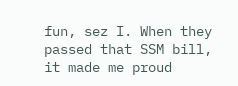fun, sez I. When they passed that SSM bill, it made me proud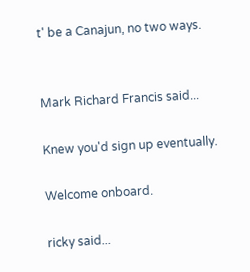t' be a Canajun, no two ways.


Mark Richard Francis said...

Knew you'd sign up eventually.

Welcome onboard.

ricky said...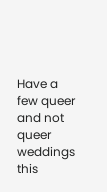Have a few queer and not queer weddings this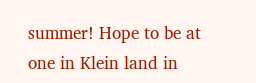summer! Hope to be at one in Klein land in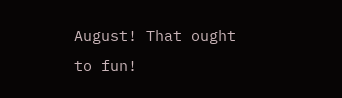August! That ought to fun!